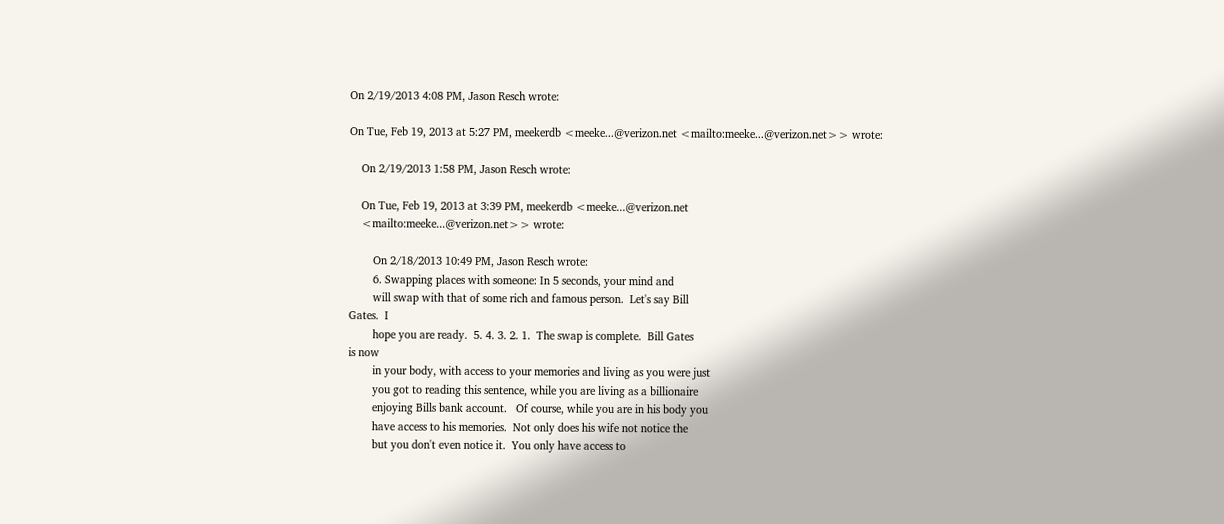On 2/19/2013 4:08 PM, Jason Resch wrote:

On Tue, Feb 19, 2013 at 5:27 PM, meekerdb <meeke...@verizon.net <mailto:meeke...@verizon.net>> wrote:

    On 2/19/2013 1:58 PM, Jason Resch wrote:

    On Tue, Feb 19, 2013 at 3:39 PM, meekerdb <meeke...@verizon.net
    <mailto:meeke...@verizon.net>> wrote:

        On 2/18/2013 10:49 PM, Jason Resch wrote:
        6. Swapping places with someone: In 5 seconds, your mind and
        will swap with that of some rich and famous person.  Let's say Bill
Gates.  I
        hope you are ready.  5. 4. 3. 2. 1.  The swap is complete.  Bill Gates
is now
        in your body, with access to your memories and living as you were just
        you got to reading this sentence, while you are living as a billionaire
        enjoying Bills bank account.   Of course, while you are in his body you
        have access to his memories.  Not only does his wife not notice the
        but you don't even notice it.  You only have access to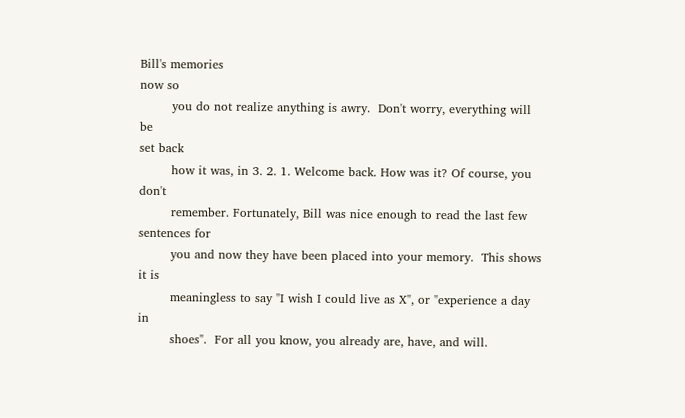Bill's memories
now so
        you do not realize anything is awry.  Don't worry, everything will be
set back
        how it was, in 3. 2. 1. Welcome back. How was it? Of course, you don't
        remember. Fortunately, Bill was nice enough to read the last few
sentences for
        you and now they have been placed into your memory.  This shows it is
        meaningless to say "I wish I could live as X", or "experience a day in
        shoes".  For all you know, you already are, have, and will.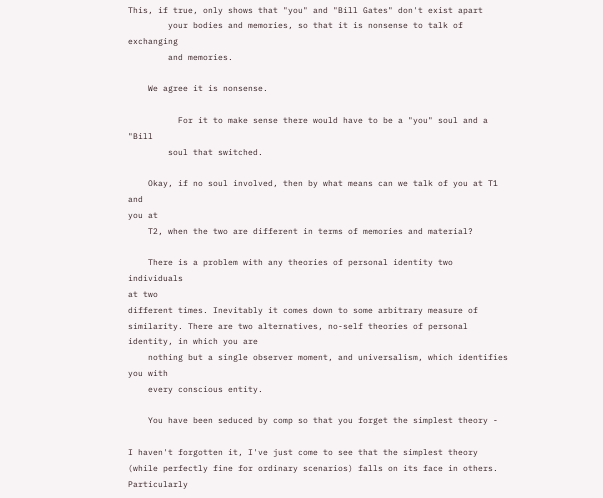This, if true, only shows that "you" and "Bill Gates" don't exist apart
        your bodies and memories, so that it is nonsense to talk of exchanging
        and memories.

    We agree it is nonsense.

          For it to make sense there would have to be a "you" soul and a "Bill
        soul that switched.

    Okay, if no soul involved, then by what means can we talk of you at T1 and
you at
    T2, when the two are different in terms of memories and material?

    There is a problem with any theories of personal identity two individuals
at two
different times. Inevitably it comes down to some arbitrary measure of similarity. There are two alternatives, no-self theories of personal identity, in which you are
    nothing but a single observer moment, and universalism, which identifies
you with
    every conscious entity.

    You have been seduced by comp so that you forget the simplest theory -

I haven't forgotten it, I've just come to see that the simplest theory (while perfectly fine for ordinary scenarios) falls on its face in others. Particularly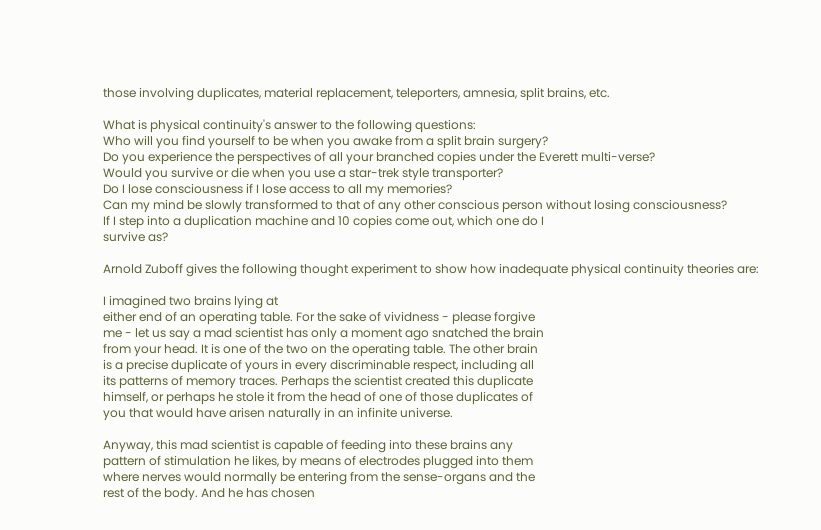those involving duplicates, material replacement, teleporters, amnesia, split brains, etc.

What is physical continuity's answer to the following questions:
Who will you find yourself to be when you awake from a split brain surgery?
Do you experience the perspectives of all your branched copies under the Everett multi-verse?
Would you survive or die when you use a star-trek style transporter?
Do I lose consciousness if I lose access to all my memories?
Can my mind be slowly transformed to that of any other conscious person without losing consciousness?
If I step into a duplication machine and 10 copies come out, which one do I
survive as?

Arnold Zuboff gives the following thought experiment to show how inadequate physical continuity theories are:

I imagined two brains lying at
either end of an operating table. For the sake of vividness - please forgive
me - let us say a mad scientist has only a moment ago snatched the brain
from your head. It is one of the two on the operating table. The other brain
is a precise duplicate of yours in every discriminable respect, including all
its patterns of memory traces. Perhaps the scientist created this duplicate
himself, or perhaps he stole it from the head of one of those duplicates of
you that would have arisen naturally in an infinite universe.

Anyway, this mad scientist is capable of feeding into these brains any
pattern of stimulation he likes, by means of electrodes plugged into them
where nerves would normally be entering from the sense-organs and the
rest of the body. And he has chosen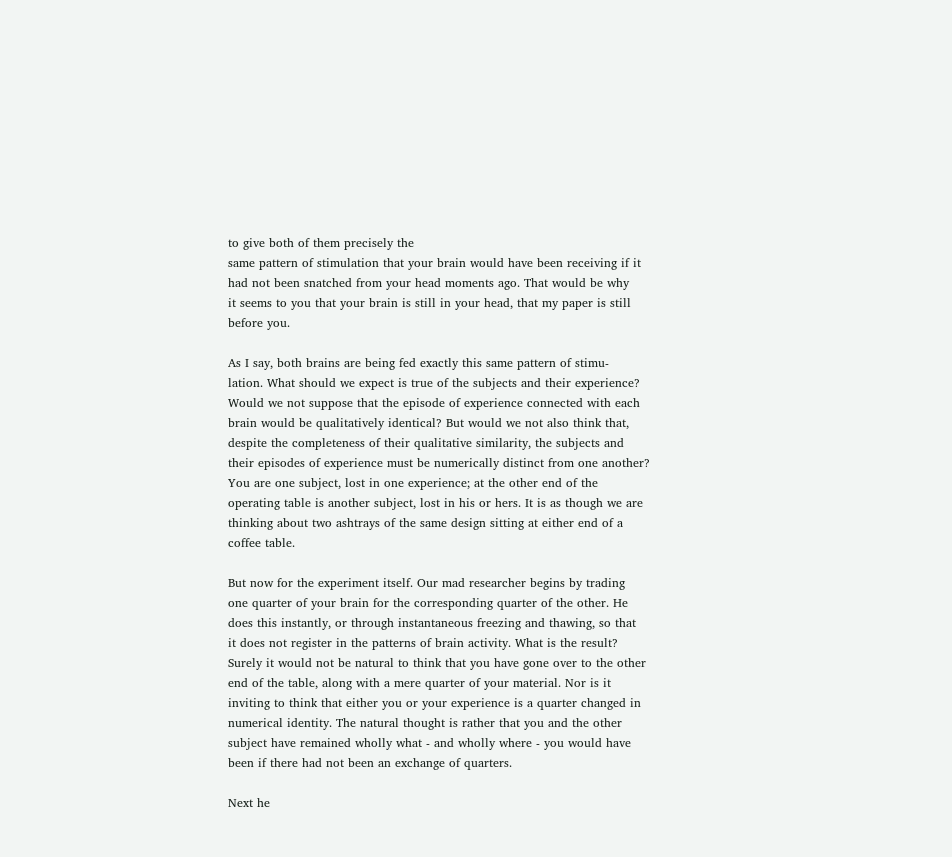to give both of them precisely the
same pattern of stimulation that your brain would have been receiving if it
had not been snatched from your head moments ago. That would be why
it seems to you that your brain is still in your head, that my paper is still
before you.

As I say, both brains are being fed exactly this same pattern of stimu-
lation. What should we expect is true of the subjects and their experience?
Would we not suppose that the episode of experience connected with each
brain would be qualitatively identical? But would we not also think that,
despite the completeness of their qualitative similarity, the subjects and
their episodes of experience must be numerically distinct from one another?
You are one subject, lost in one experience; at the other end of the
operating table is another subject, lost in his or hers. It is as though we are
thinking about two ashtrays of the same design sitting at either end of a
coffee table.

But now for the experiment itself. Our mad researcher begins by trading
one quarter of your brain for the corresponding quarter of the other. He
does this instantly, or through instantaneous freezing and thawing, so that
it does not register in the patterns of brain activity. What is the result?
Surely it would not be natural to think that you have gone over to the other
end of the table, along with a mere quarter of your material. Nor is it
inviting to think that either you or your experience is a quarter changed in
numerical identity. The natural thought is rather that you and the other
subject have remained wholly what - and wholly where - you would have
been if there had not been an exchange of quarters.

Next he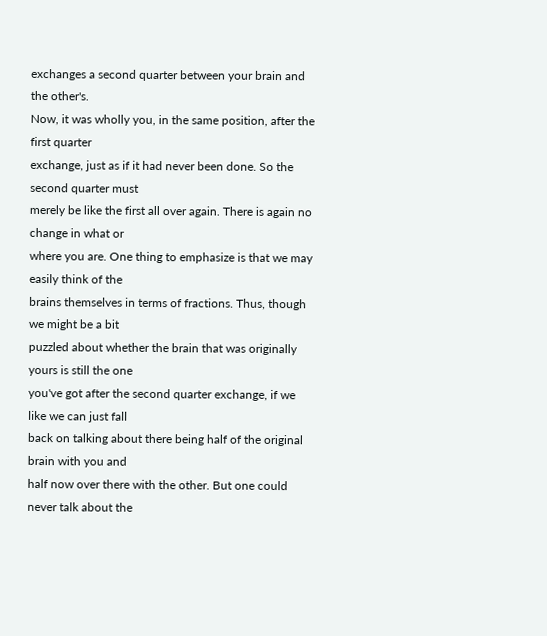exchanges a second quarter between your brain and the other's.
Now, it was wholly you, in the same position, after the first quarter
exchange, just as if it had never been done. So the second quarter must
merely be like the first all over again. There is again no change in what or
where you are. One thing to emphasize is that we may easily think of the
brains themselves in terms of fractions. Thus, though we might be a bit
puzzled about whether the brain that was originally yours is still the one
you've got after the second quarter exchange, if we like we can just fall
back on talking about there being half of the original brain with you and
half now over there with the other. But one could never talk about the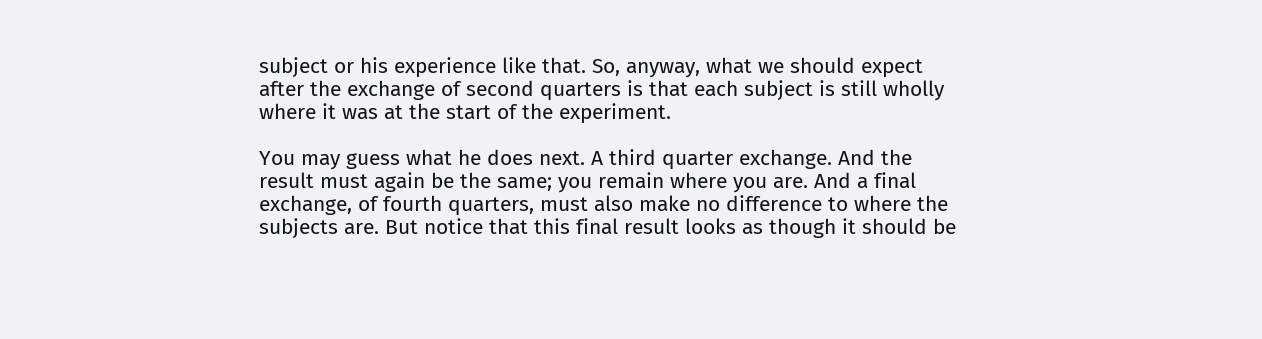subject or his experience like that. So, anyway, what we should expect
after the exchange of second quarters is that each subject is still wholly
where it was at the start of the experiment.

You may guess what he does next. A third quarter exchange. And the
result must again be the same; you remain where you are. And a final
exchange, of fourth quarters, must also make no difference to where the
subjects are. But notice that this final result looks as though it should be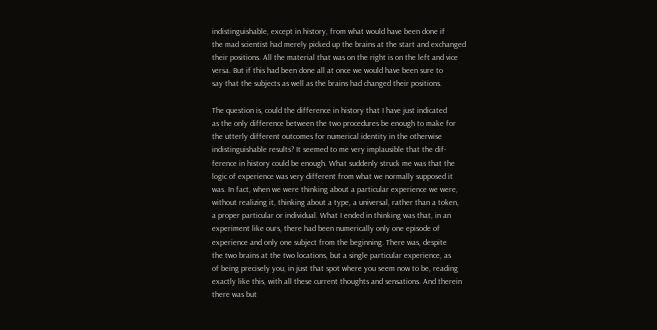indistinguishable, except in history, from what would have been done if
the mad scientist had merely picked up the brains at the start and exchanged
their positions. All the material that was on the right is on the left and vice
versa. But if this had been done all at once we would have been sure to
say that the subjects as well as the brains had changed their positions.

The question is, could the difference in history that I have just indicated
as the only difference between the two procedures be enough to make for
the utterly different outcomes for numerical identity in the otherwise
indistinguishable results? It seemed to me very implausible that the dif-
ference in history could be enough. What suddenly struck me was that the
logic of experience was very different from what we normally supposed it
was. In fact, when we were thinking about a particular experience we were,
without realizing it, thinking about a type, a universal, rather than a token,
a proper particular or individual. What I ended in thinking was that, in an
experiment like ours, there had been numerically only one episode of
experience and only one subject from the beginning. There was, despite
the two brains at the two locations, but a single particular experience, as
of being precisely you, in just that spot where you seem now to be, reading
exactly like this, with all these current thoughts and sensations. And therein
there was but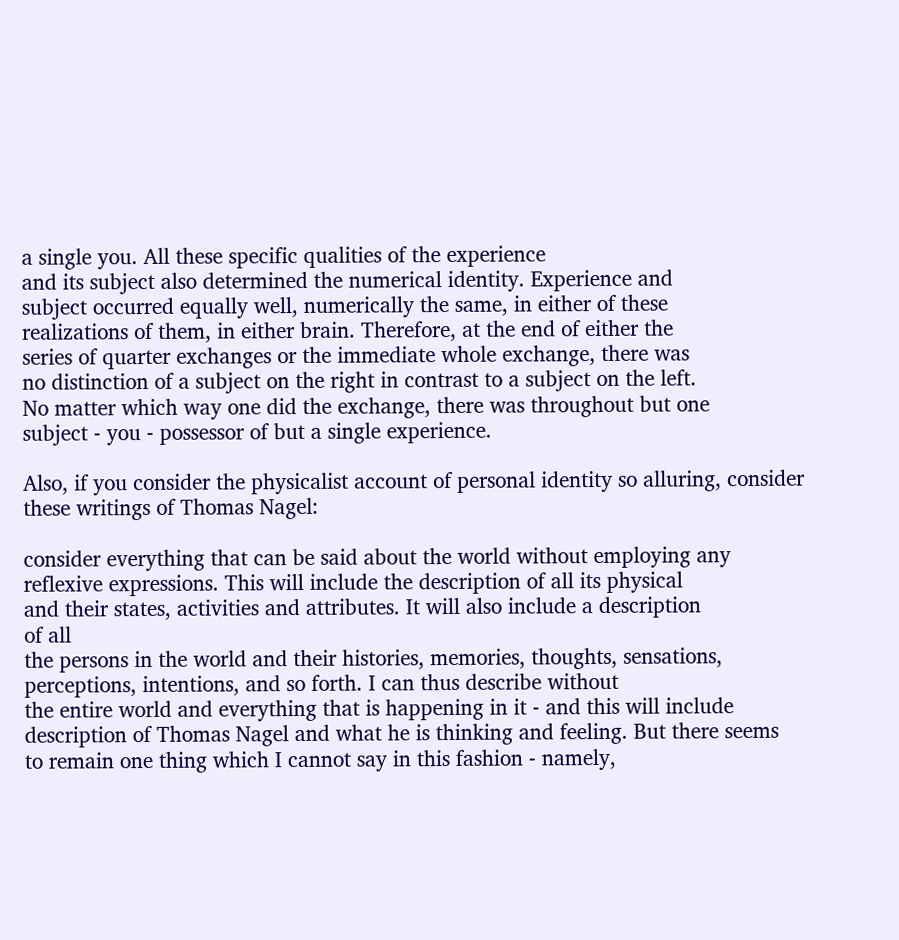a single you. All these specific qualities of the experience
and its subject also determined the numerical identity. Experience and
subject occurred equally well, numerically the same, in either of these
realizations of them, in either brain. Therefore, at the end of either the
series of quarter exchanges or the immediate whole exchange, there was
no distinction of a subject on the right in contrast to a subject on the left.
No matter which way one did the exchange, there was throughout but one
subject - you - possessor of but a single experience.

Also, if you consider the physicalist account of personal identity so alluring, consider these writings of Thomas Nagel:

consider everything that can be said about the world without employing any
reflexive expressions. This will include the description of all its physical
and their states, activities and attributes. It will also include a description
of all
the persons in the world and their histories, memories, thoughts, sensations,
perceptions, intentions, and so forth. I can thus describe without
the entire world and everything that is happening in it - and this will include
description of Thomas Nagel and what he is thinking and feeling. But there seems
to remain one thing which I cannot say in this fashion - namely,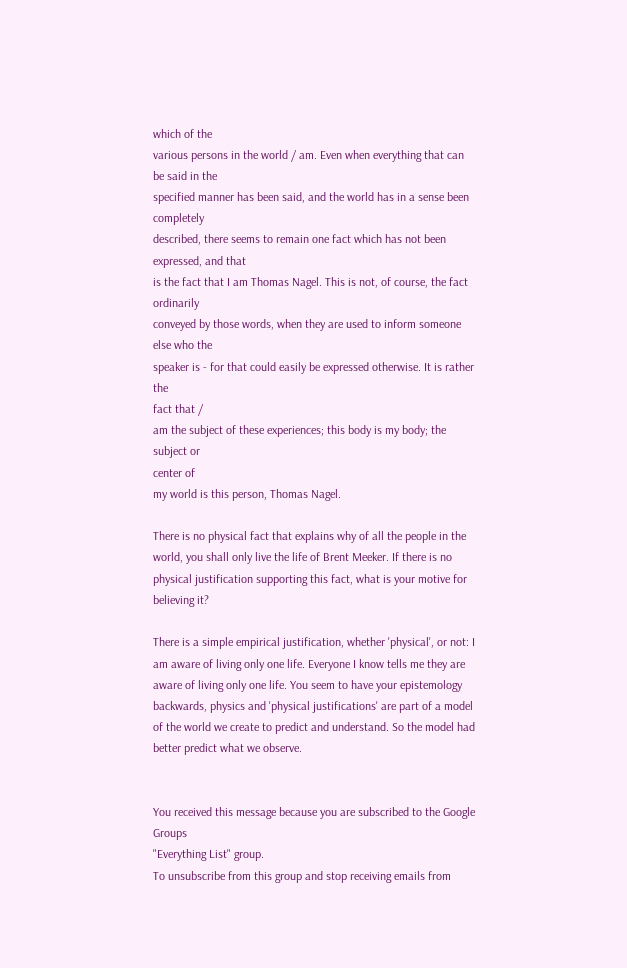which of the
various persons in the world / am. Even when everything that can be said in the
specified manner has been said, and the world has in a sense been completely
described, there seems to remain one fact which has not been expressed, and that
is the fact that I am Thomas Nagel. This is not, of course, the fact ordinarily
conveyed by those words, when they are used to inform someone else who the
speaker is - for that could easily be expressed otherwise. It is rather the
fact that /
am the subject of these experiences; this body is my body; the subject or
center of
my world is this person, Thomas Nagel.

There is no physical fact that explains why of all the people in the world, you shall only live the life of Brent Meeker. If there is no physical justification supporting this fact, what is your motive for believing it?

There is a simple empirical justification, whether 'physical', or not: I am aware of living only one life. Everyone I know tells me they are aware of living only one life. You seem to have your epistemology backwards, physics and 'physical justifications' are part of a model of the world we create to predict and understand. So the model had better predict what we observe.


You received this message because you are subscribed to the Google Groups
"Everything List" group.
To unsubscribe from this group and stop receiving emails from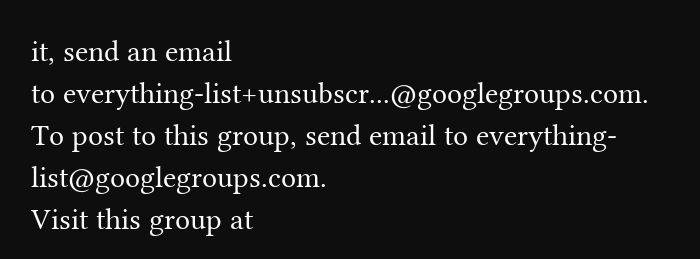it, send an email
to everything-list+unsubscr...@googlegroups.com.
To post to this group, send email to everything-list@googlegroups.com.
Visit this group at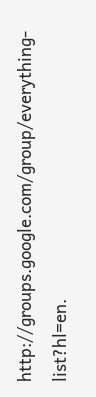http://groups.google.com/group/everything-list?hl=en.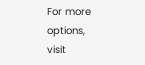For more options, visit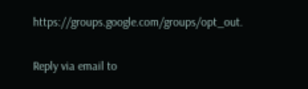https://groups.google.com/groups/opt_out.

Reply via email to